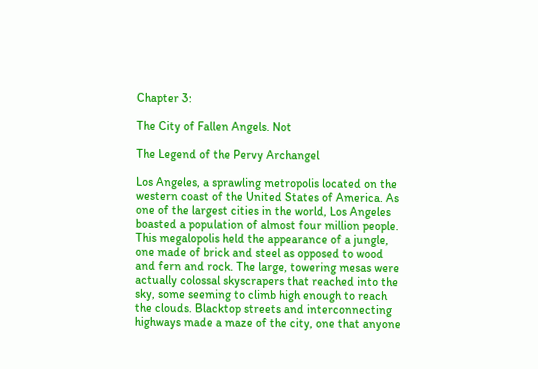Chapter 3:

The City of Fallen Angels. Not

The Legend of the Pervy Archangel

Los Angeles, a sprawling metropolis located on the western coast of the United States of America. As one of the largest cities in the world, Los Angeles boasted a population of almost four million people. This megalopolis held the appearance of a jungle, one made of brick and steel as opposed to wood and fern and rock. The large, towering mesas were actually colossal skyscrapers that reached into the sky, some seeming to climb high enough to reach the clouds. Blacktop streets and interconnecting highways made a maze of the city, one that anyone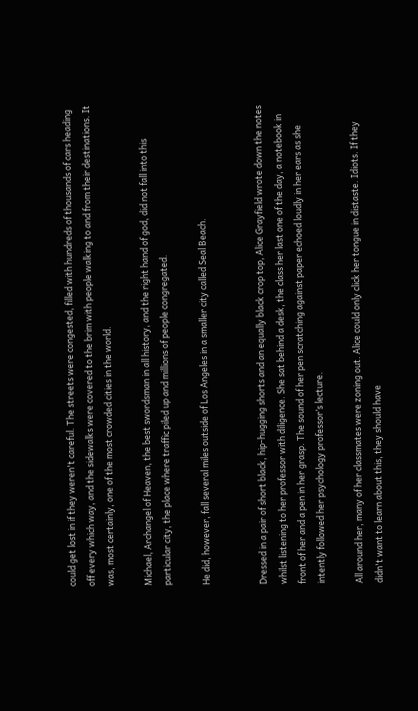could get lost in if they weren't careful. The streets were congested, filled with hundreds of thousands of cars heading off every which way, and the sidewalks were covered to the brim with people walking to and from their destinations. It was, most certainly, one of the most crowded cities in the world.

Michael, Archangel of Heaven, the best swordsman in all history, and the right hand of god, did not fall into this particular city, the place where traffic piled up and millions of people congregated.

He did, however, fall several miles outside of Los Angeles in a smaller city called Seal Beach.


Dressed in a pair of short black, hip-hugging shorts and an equally black crop top, Alice Grayfield wrote down the notes whilst listening to her professor with diligence. She sat behind a desk, the class her last one of the day, a notebook in front of her and a pen in her grasp. The sound of her pen scratching against paper echoed loudly in her ears as she intently followed her psychology professor’s lecture.

All around her, many of her classmates were zoning out. Alice could only click her tongue in distaste. Idiots. If they didn't want to learn about this, they should have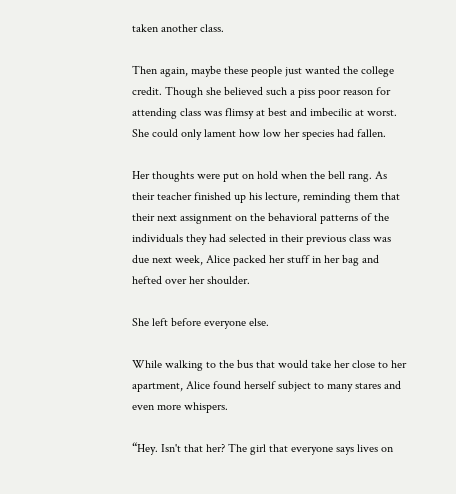taken another class.

Then again, maybe these people just wanted the college credit. Though she believed such a piss poor reason for attending class was flimsy at best and imbecilic at worst. She could only lament how low her species had fallen.

Her thoughts were put on hold when the bell rang. As their teacher finished up his lecture, reminding them that their next assignment on the behavioral patterns of the individuals they had selected in their previous class was due next week, Alice packed her stuff in her bag and hefted over her shoulder.

She left before everyone else.

While walking to the bus that would take her close to her apartment, Alice found herself subject to many stares and even more whispers.

“Hey. Isn't that her? The girl that everyone says lives on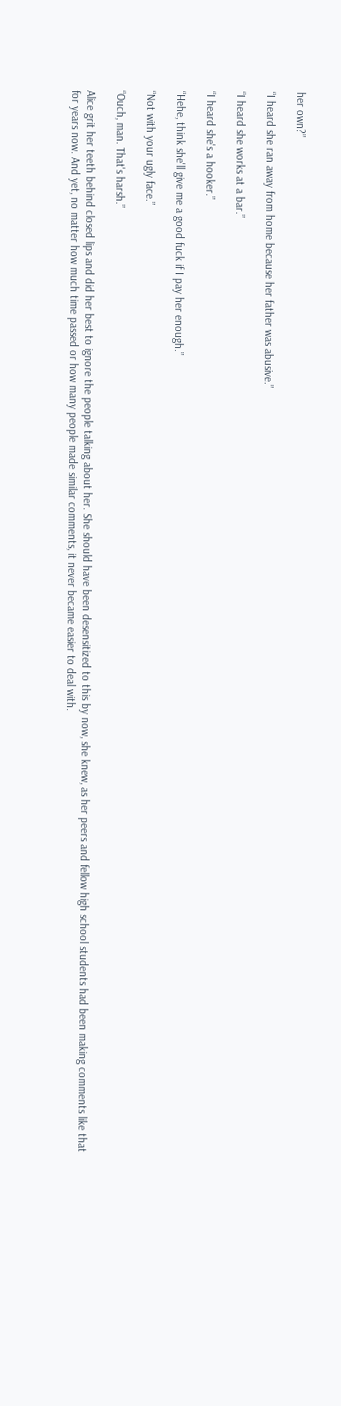her own?”

“I heard she ran away from home because her father was abusive.”

“I heard she works at a bar.”

“I heard she's a hooker.”

“Hehe, think she'll give me a good fuck if I pay her enough.”

“Not with your ugly face.”

“Ouch, man. That's harsh.”

Alice grit her teeth behind closed lips and did her best to ignore the people talking about her. She should have been desensitized to this by now, she knew, as her peers and fellow high school students had been making comments like that for years now. And yet, no matter how much time passed or how many people made similar comments, it never became easier to deal with.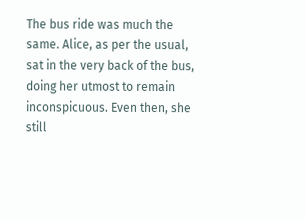The bus ride was much the same. Alice, as per the usual, sat in the very back of the bus, doing her utmost to remain inconspicuous. Even then, she still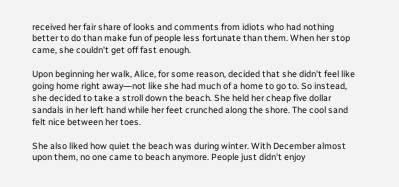received her fair share of looks and comments from idiots who had nothing better to do than make fun of people less fortunate than them. When her stop came, she couldn't get off fast enough.

Upon beginning her walk, Alice, for some reason, decided that she didn't feel like going home right away―not like she had much of a home to go to. So instead, she decided to take a stroll down the beach. She held her cheap five dollar sandals in her left hand while her feet crunched along the shore. The cool sand felt nice between her toes.

She also liked how quiet the beach was during winter. With December almost upon them, no one came to beach anymore. People just didn't enjoy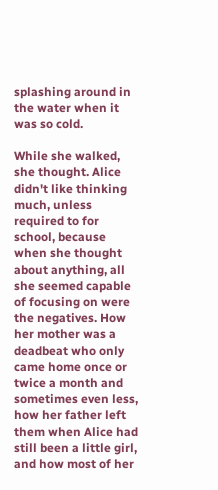splashing around in the water when it was so cold.

While she walked, she thought. Alice didn't like thinking much, unless required to for school, because when she thought about anything, all she seemed capable of focusing on were the negatives. How her mother was a deadbeat who only came home once or twice a month and sometimes even less, how her father left them when Alice had still been a little girl, and how most of her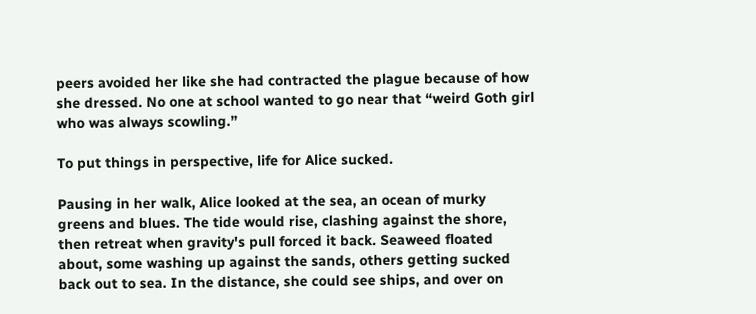peers avoided her like she had contracted the plague because of how she dressed. No one at school wanted to go near that “weird Goth girl who was always scowling.”

To put things in perspective, life for Alice sucked.

Pausing in her walk, Alice looked at the sea, an ocean of murky greens and blues. The tide would rise, clashing against the shore, then retreat when gravity's pull forced it back. Seaweed floated about, some washing up against the sands, others getting sucked back out to sea. In the distance, she could see ships, and over on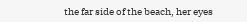the far side of the beach, her eyes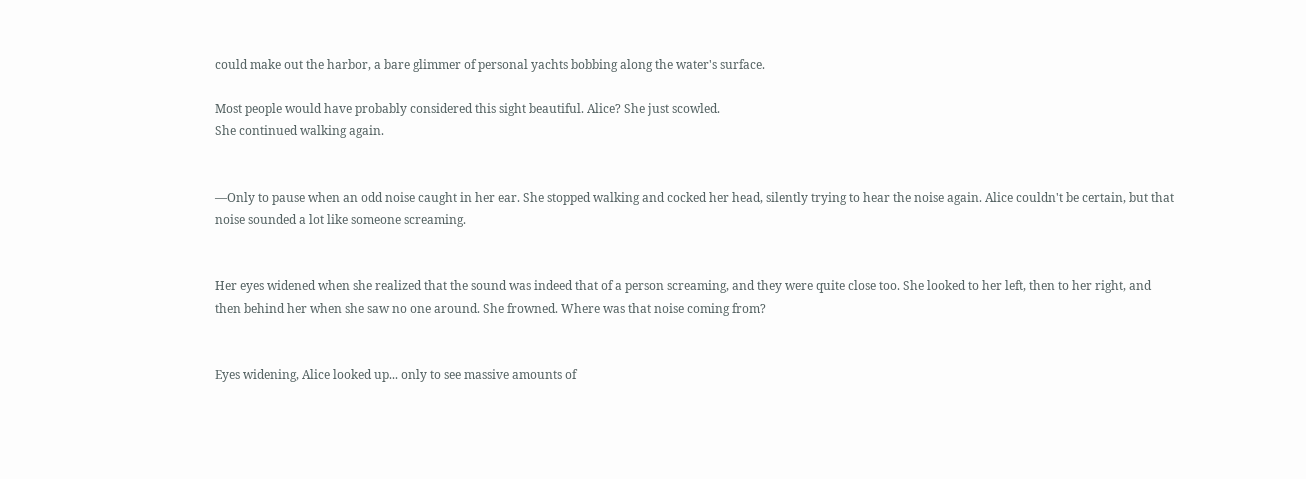could make out the harbor, a bare glimmer of personal yachts bobbing along the water's surface.

Most people would have probably considered this sight beautiful. Alice? She just scowled.
She continued walking again.


―Only to pause when an odd noise caught in her ear. She stopped walking and cocked her head, silently trying to hear the noise again. Alice couldn't be certain, but that noise sounded a lot like someone screaming.


Her eyes widened when she realized that the sound was indeed that of a person screaming, and they were quite close too. She looked to her left, then to her right, and then behind her when she saw no one around. She frowned. Where was that noise coming from?


Eyes widening, Alice looked up... only to see massive amounts of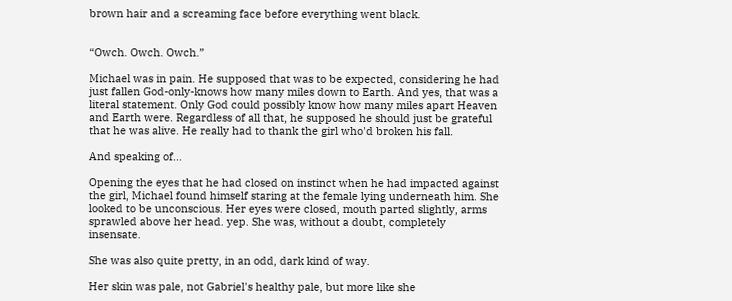brown hair and a screaming face before everything went black.


“Owch. Owch. Owch.”

Michael was in pain. He supposed that was to be expected, considering he had just fallen God-only-knows how many miles down to Earth. And yes, that was a literal statement. Only God could possibly know how many miles apart Heaven and Earth were. Regardless of all that, he supposed he should just be grateful that he was alive. He really had to thank the girl who'd broken his fall.

And speaking of...

Opening the eyes that he had closed on instinct when he had impacted against the girl, Michael found himself staring at the female lying underneath him. She looked to be unconscious. Her eyes were closed, mouth parted slightly, arms sprawled above her head. yep. She was, without a doubt, completely insensate.

She was also quite pretty, in an odd, dark kind of way.

Her skin was pale, not Gabriel's healthy pale, but more like she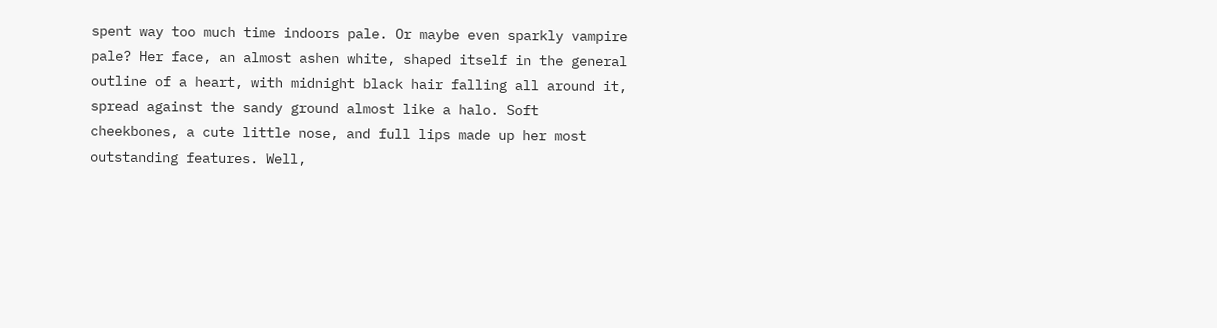spent way too much time indoors pale. Or maybe even sparkly vampire pale? Her face, an almost ashen white, shaped itself in the general outline of a heart, with midnight black hair falling all around it, spread against the sandy ground almost like a halo. Soft cheekbones, a cute little nose, and full lips made up her most outstanding features. Well,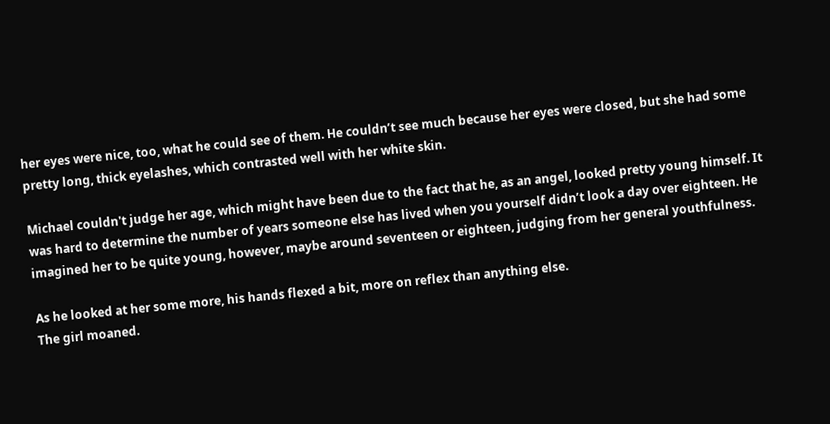her eyes were nice, too, what he could see of them. He couldn’t see much because her eyes were closed, but she had some pretty long, thick eyelashes, which contrasted well with her white skin.

Michael couldn't judge her age, which might have been due to the fact that he, as an angel, looked pretty young himself. It was hard to determine the number of years someone else has lived when you yourself didn’t look a day over eighteen. He imagined her to be quite young, however, maybe around seventeen or eighteen, judging from her general youthfulness.

As he looked at her some more, his hands flexed a bit, more on reflex than anything else.
The girl moaned.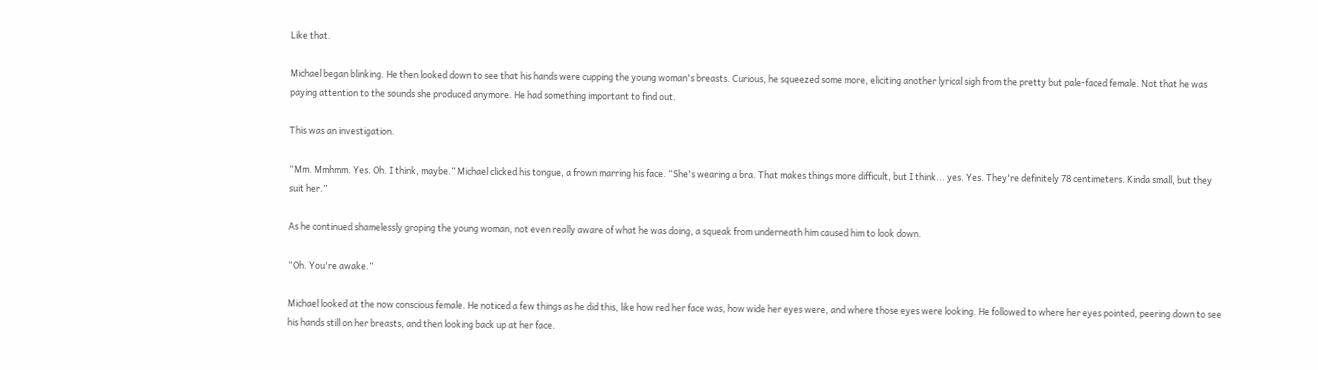Like that.

Michael began blinking. He then looked down to see that his hands were cupping the young woman's breasts. Curious, he squeezed some more, eliciting another lyrical sigh from the pretty but pale-faced female. Not that he was paying attention to the sounds she produced anymore. He had something important to find out.

This was an investigation.

“Mm. Mmhmm. Yes. Oh. I think, maybe.” Michael clicked his tongue, a frown marring his face. “She's wearing a bra. That makes things more difficult, but I think... yes. Yes. They're definitely 78 centimeters. Kinda small, but they suit her.”

As he continued shamelessly groping the young woman, not even really aware of what he was doing, a squeak from underneath him caused him to look down.

“Oh. You're awake.”

Michael looked at the now conscious female. He noticed a few things as he did this, like how red her face was, how wide her eyes were, and where those eyes were looking. He followed to where her eyes pointed, peering down to see his hands still on her breasts, and then looking back up at her face.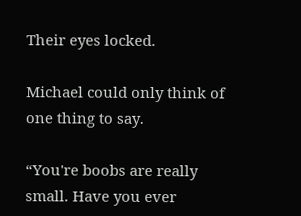Their eyes locked.

Michael could only think of one thing to say.

“You're boobs are really small. Have you ever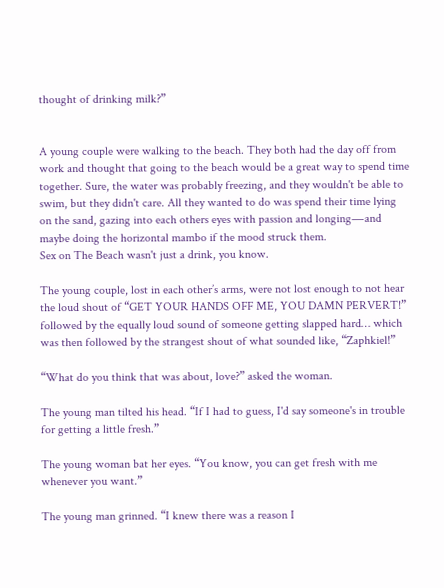thought of drinking milk?”


A young couple were walking to the beach. They both had the day off from work and thought that going to the beach would be a great way to spend time together. Sure, the water was probably freezing, and they wouldn't be able to swim, but they didn't care. All they wanted to do was spend their time lying on the sand, gazing into each others eyes with passion and longing―and maybe doing the horizontal mambo if the mood struck them.
Sex on The Beach wasn't just a drink, you know.

The young couple, lost in each other’s arms, were not lost enough to not hear the loud shout of “GET YOUR HANDS OFF ME, YOU DAMN PERVERT!” followed by the equally loud sound of someone getting slapped hard… which was then followed by the strangest shout of what sounded like, “Zaphkiel!”

“What do you think that was about, love?” asked the woman.

The young man tilted his head. “If I had to guess, I'd say someone's in trouble for getting a little fresh.”

The young woman bat her eyes. “You know, you can get fresh with me whenever you want.”

The young man grinned. “I knew there was a reason I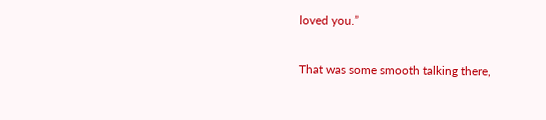loved you.”

That was some smooth talking there,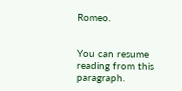Romeo.


You can resume reading from this paragraph.